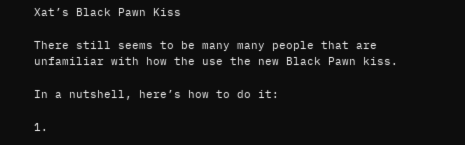Xat’s Black Pawn Kiss

There still seems to be many many people that are unfamiliar with how the use the new Black Pawn kiss.

In a nutshell, here’s how to do it:

1.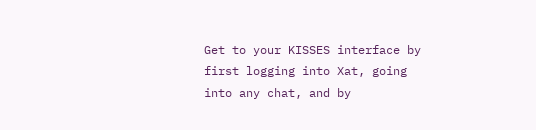Get to your KISSES interface by first logging into Xat, going into any chat, and by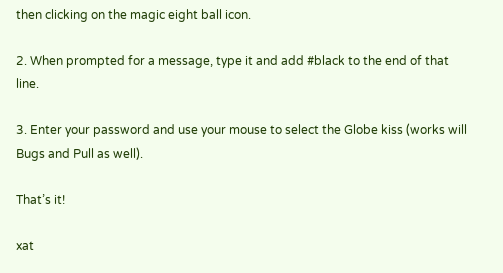then clicking on the magic eight ball icon.

2. When prompted for a message, type it and add #black to the end of that line.

3. Enter your password and use your mouse to select the Globe kiss (works will Bugs and Pull as well).

That’s it!

xat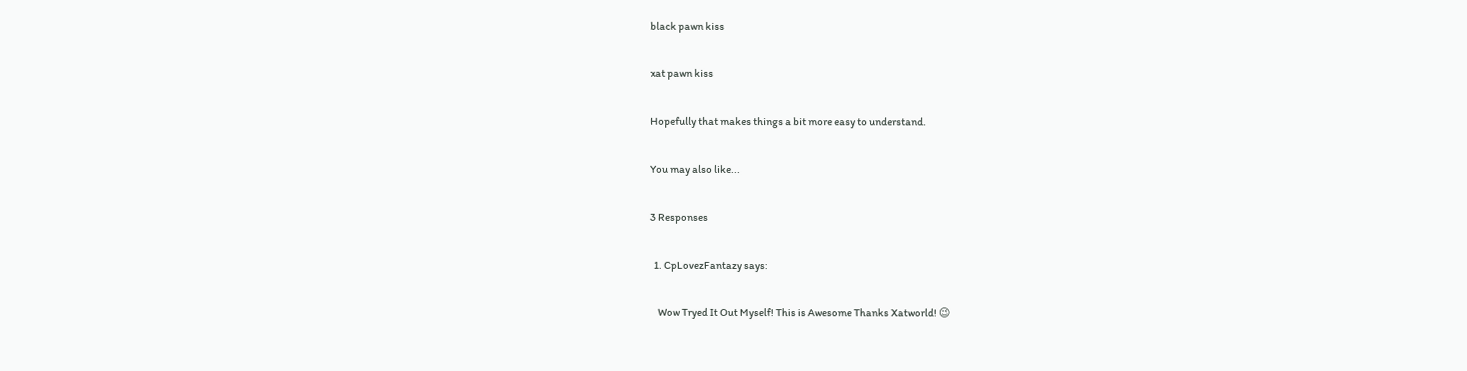black pawn kiss

xat pawn kiss

Hopefully that makes things a bit more easy to understand.

You may also like...

3 Responses

  1. CpLovezFantazy says:

    Wow Tryed It Out Myself! This is Awesome Thanks Xatworld! 😉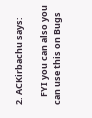2. ACKirbachu says:

    FYI you can also you can use this on Bugs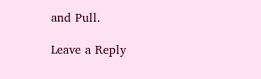and Pull.

Leave a Reply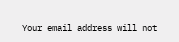Your email address will not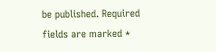be published. Required fields are marked *